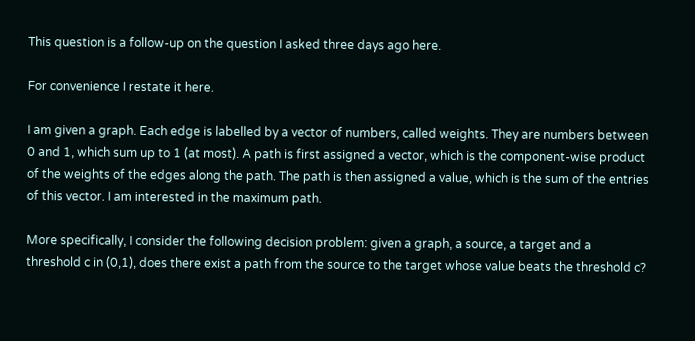This question is a follow-up on the question I asked three days ago here.

For convenience I restate it here.

I am given a graph. Each edge is labelled by a vector of numbers, called weights. They are numbers between 0 and 1, which sum up to 1 (at most). A path is first assigned a vector, which is the component-wise product of the weights of the edges along the path. The path is then assigned a value, which is the sum of the entries of this vector. I am interested in the maximum path.

More specifically, I consider the following decision problem: given a graph, a source, a target and a threshold c in (0,1), does there exist a path from the source to the target whose value beats the threshold c?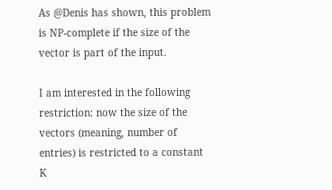As @Denis has shown, this problem is NP-complete if the size of the vector is part of the input.

I am interested in the following restriction: now the size of the vectors (meaning, number of entries) is restricted to a constant K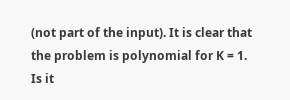(not part of the input). It is clear that the problem is polynomial for K = 1. Is it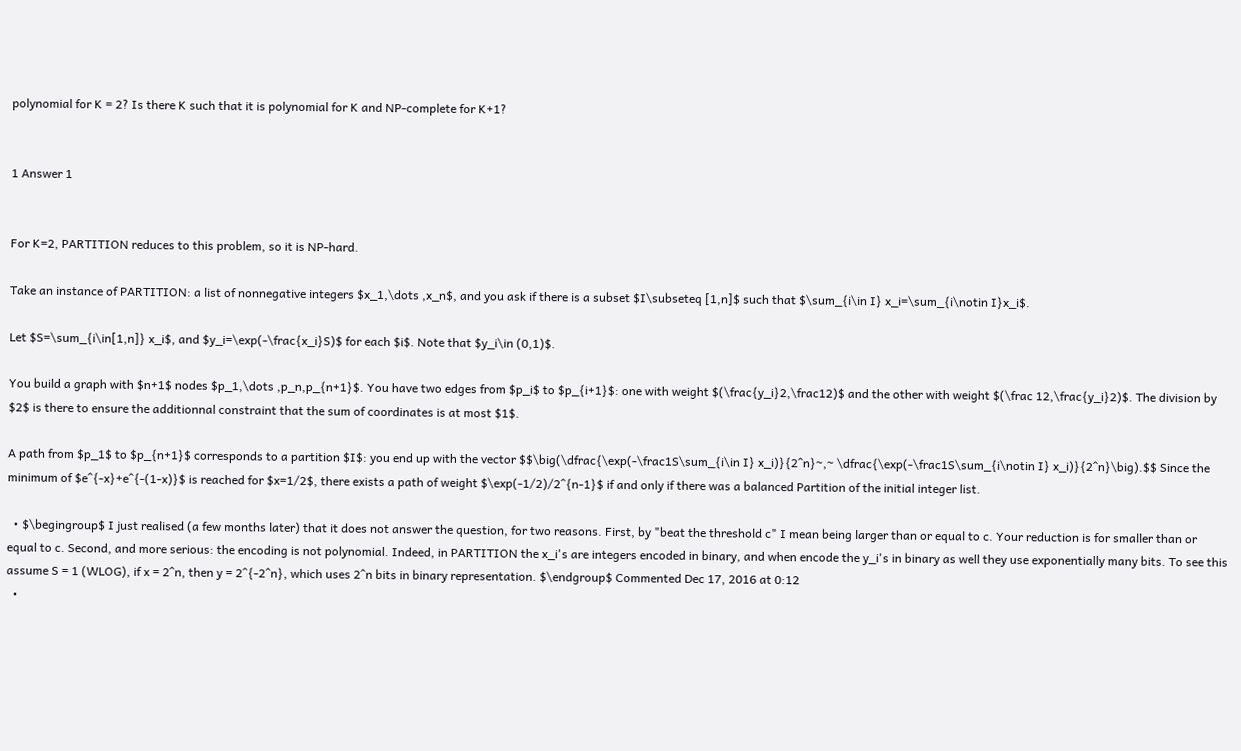polynomial for K = 2? Is there K such that it is polynomial for K and NP-complete for K+1?


1 Answer 1


For K=2, PARTITION reduces to this problem, so it is NP-hard.

Take an instance of PARTITION: a list of nonnegative integers $x_1,\dots ,x_n$, and you ask if there is a subset $I\subseteq [1,n]$ such that $\sum_{i\in I} x_i=\sum_{i\notin I}x_i$.

Let $S=\sum_{i\in[1,n]} x_i$, and $y_i=\exp(-\frac{x_i}S)$ for each $i$. Note that $y_i\in (0,1)$.

You build a graph with $n+1$ nodes $p_1,\dots ,p_n,p_{n+1}$. You have two edges from $p_i$ to $p_{i+1}$: one with weight $(\frac{y_i}2,\frac12)$ and the other with weight $(\frac 12,\frac{y_i}2)$. The division by $2$ is there to ensure the additionnal constraint that the sum of coordinates is at most $1$.

A path from $p_1$ to $p_{n+1}$ corresponds to a partition $I$: you end up with the vector $$\big(\dfrac{\exp(-\frac1S\sum_{i\in I} x_i)}{2^n}~,~ \dfrac{\exp(-\frac1S\sum_{i\notin I} x_i)}{2^n}\big).$$ Since the minimum of $e^{-x}+e^{-(1-x)}$ is reached for $x=1/2$, there exists a path of weight $\exp(-1/2)/2^{n-1}$ if and only if there was a balanced Partition of the initial integer list.

  • $\begingroup$ I just realised (a few months later) that it does not answer the question, for two reasons. First, by "beat the threshold c" I mean being larger than or equal to c. Your reduction is for smaller than or equal to c. Second, and more serious: the encoding is not polynomial. Indeed, in PARTITION the x_i's are integers encoded in binary, and when encode the y_i's in binary as well they use exponentially many bits. To see this assume S = 1 (WLOG), if x = 2^n, then y = 2^{-2^n}, which uses 2^n bits in binary representation. $\endgroup$ Commented Dec 17, 2016 at 0:12
  •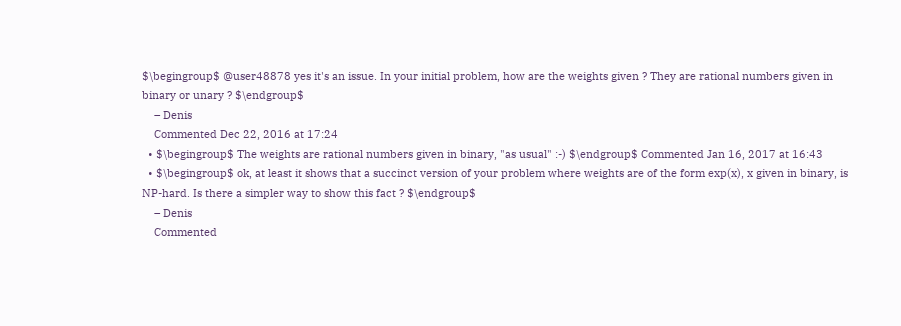$\begingroup$ @user48878 yes it's an issue. In your initial problem, how are the weights given ? They are rational numbers given in binary or unary ? $\endgroup$
    – Denis
    Commented Dec 22, 2016 at 17:24
  • $\begingroup$ The weights are rational numbers given in binary, "as usual" :-) $\endgroup$ Commented Jan 16, 2017 at 16:43
  • $\begingroup$ ok, at least it shows that a succinct version of your problem where weights are of the form exp(x), x given in binary, is NP-hard. Is there a simpler way to show this fact ? $\endgroup$
    – Denis
    Commented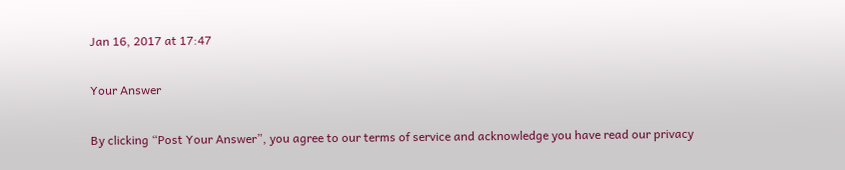Jan 16, 2017 at 17:47

Your Answer

By clicking “Post Your Answer”, you agree to our terms of service and acknowledge you have read our privacy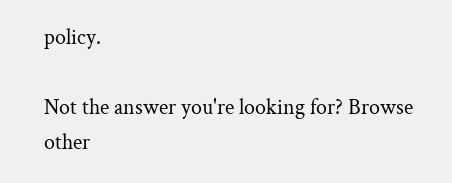policy.

Not the answer you're looking for? Browse other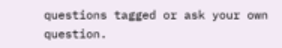questions tagged or ask your own question.